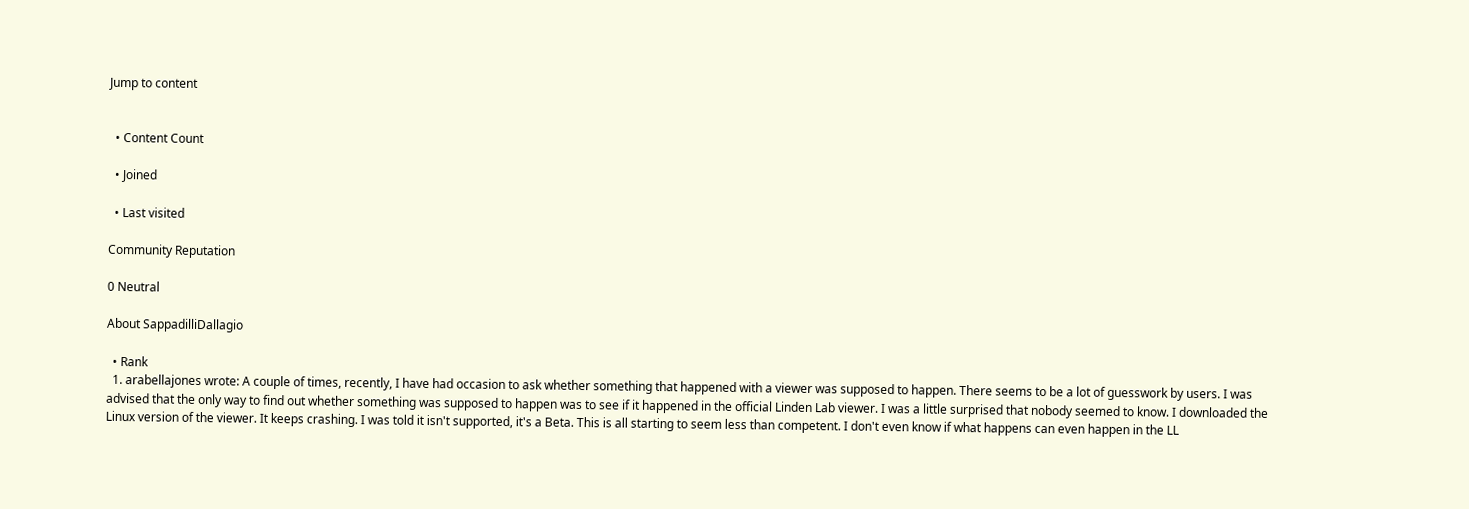Jump to content


  • Content Count

  • Joined

  • Last visited

Community Reputation

0 Neutral

About SappadilliDallagio

  • Rank
  1. arabellajones wrote: A couple of times, recently, I have had occasion to ask whether something that happened with a viewer was supposed to happen. There seems to be a lot of guesswork by users. I was advised that the only way to find out whether something was supposed to happen was to see if it happened in the official Linden Lab viewer. I was a little surprised that nobody seemed to know. I downloaded the Linux version of the viewer. It keeps crashing. I was told it isn't supported, it's a Beta. This is all starting to seem less than competent. I don't even know if what happens can even happen in the LL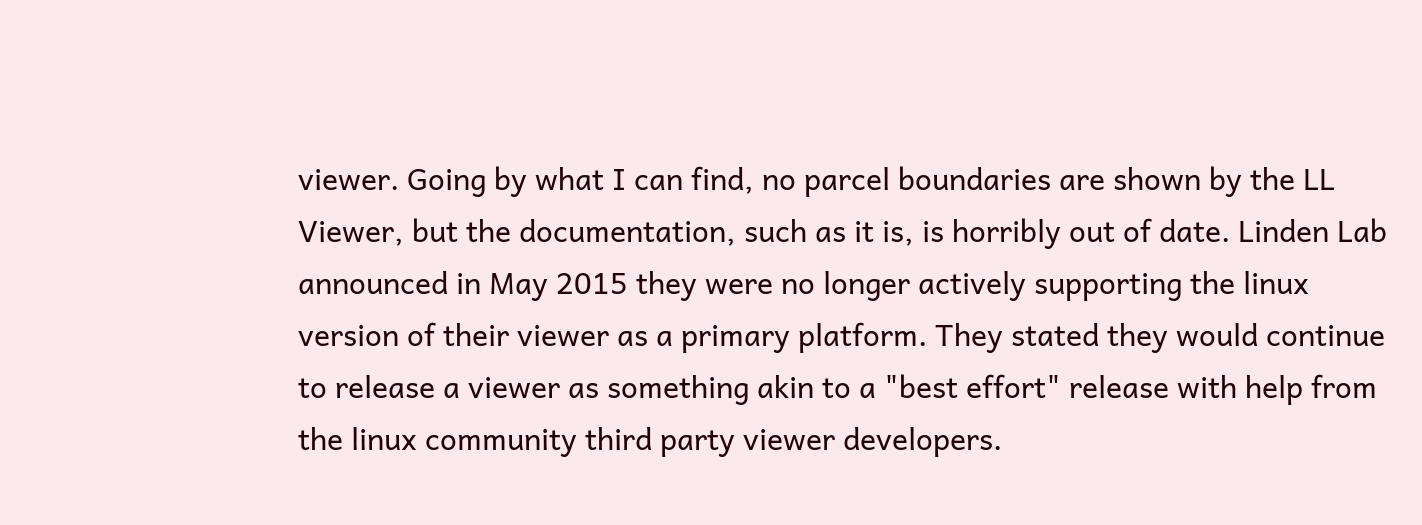viewer. Going by what I can find, no parcel boundaries are shown by the LL Viewer, but the documentation, such as it is, is horribly out of date. Linden Lab announced in May 2015 they were no longer actively supporting the linux version of their viewer as a primary platform. They stated they would continue to release a viewer as something akin to a "best effort" release with help from the linux community third party viewer developers.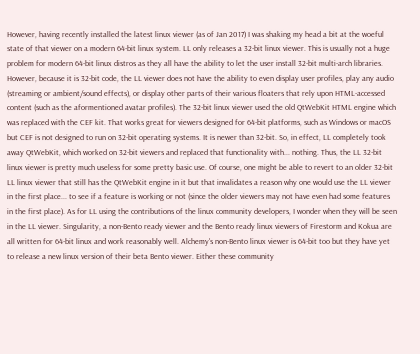However, having recently installed the latest linux viewer (as of Jan 2017) I was shaking my head a bit at the woeful state of that viewer on a modern 64-bit linux system. LL only releases a 32-bit linux viewer. This is usually not a huge problem for modern 64-bit linux distros as they all have the ability to let the user install 32-bit multi-arch libraries. However, because it is 32-bit code, the LL viewer does not have the ability to even display user profiles, play any audio (streaming or ambient/sound effects), or display other parts of their various floaters that rely upon HTML-accessed content (such as the aformentioned avatar profiles). The 32-bit linux viewer used the old QtWebKit HTML engine which was replaced with the CEF kit. That works great for viewers designed for 64-bit platforms, such as Windows or macOS but CEF is not designed to run on 32-bit operating systems. It is newer than 32-bit. So, in effect, LL completely took away QtWebKit, which worked on 32-bit viewers and replaced that functionality with... nothing. Thus, the LL 32-bit linux viewer is pretty much useless for some pretty basic use. Of course, one might be able to revert to an older 32-bit LL linux viewer that still has the QtWebKit engine in it but that invalidates a reason why one would use the LL viewer in the first place... to see if a feature is working or not (since the older viewers may not have even had some features in the first place). As for LL using the contributions of the linux community developers, I wonder when they will be seen in the LL viewer. Singularity, a non-Bento ready viewer and the Bento ready linux viewers of Firestorm and Kokua are all written for 64-bit linux and work reasonably well. Alchemy's non-Bento linux viewer is 64-bit too but they have yet to release a new linux version of their beta Bento viewer. Either these community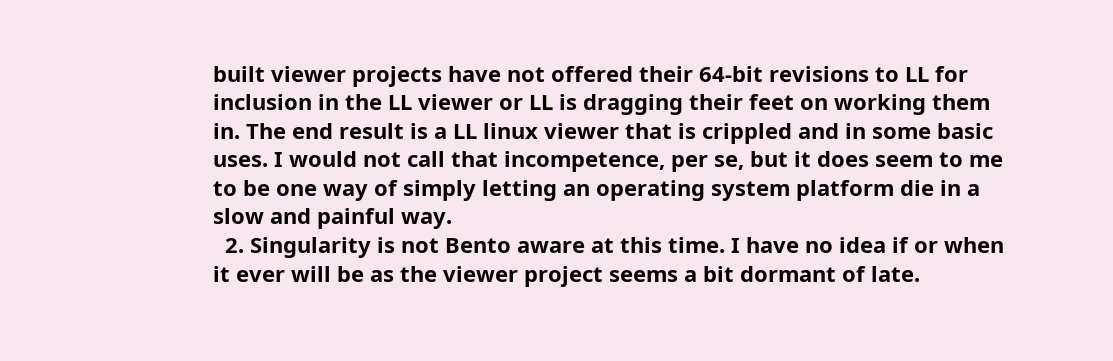built viewer projects have not offered their 64-bit revisions to LL for inclusion in the LL viewer or LL is dragging their feet on working them in. The end result is a LL linux viewer that is crippled and in some basic uses. I would not call that incompetence, per se, but it does seem to me to be one way of simply letting an operating system platform die in a slow and painful way.
  2. Singularity is not Bento aware at this time. I have no idea if or when it ever will be as the viewer project seems a bit dormant of late.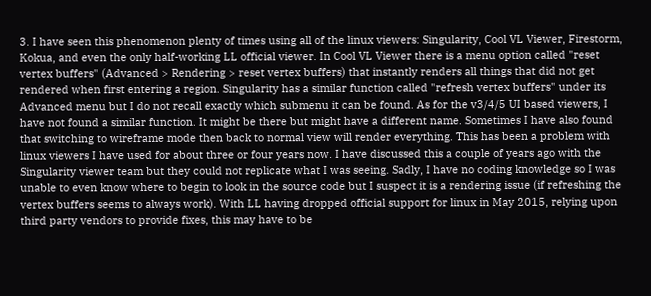3. I have seen this phenomenon plenty of times using all of the linux viewers: Singularity, Cool VL Viewer, Firestorm, Kokua, and even the only half-working LL official viewer. In Cool VL Viewer there is a menu option called "reset vertex buffers" (Advanced > Rendering > reset vertex buffers) that instantly renders all things that did not get rendered when first entering a region. Singularity has a similar function called "refresh vertex buffers" under its Advanced menu but I do not recall exactly which submenu it can be found. As for the v3/4/5 UI based viewers, I have not found a similar function. It might be there but might have a different name. Sometimes I have also found that switching to wireframe mode then back to normal view will render everything. This has been a problem with linux viewers I have used for about three or four years now. I have discussed this a couple of years ago with the Singularity viewer team but they could not replicate what I was seeing. Sadly, I have no coding knowledge so I was unable to even know where to begin to look in the source code but I suspect it is a rendering issue (if refreshing the vertex buffers seems to always work). With LL having dropped official support for linux in May 2015, relying upon third party vendors to provide fixes, this may have to be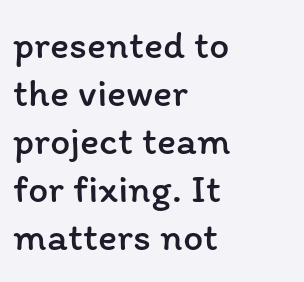presented to the viewer project team for fixing. It matters not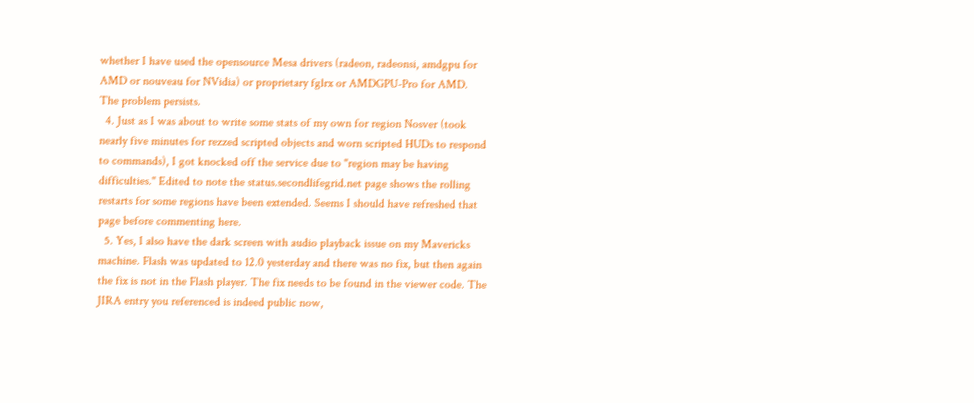whether I have used the opensource Mesa drivers (radeon, radeonsi, amdgpu for AMD or nouveau for NVidia) or proprietary fglrx or AMDGPU-Pro for AMD. The problem persists.
  4. Just as I was about to write some stats of my own for region Nosver (took nearly five minutes for rezzed scripted objects and worn scripted HUDs to respond to commands), I got knocked off the service due to "region may be having difficulties." Edited to note the status.secondlifegrid.net page shows the rolling restarts for some regions have been extended. Seems I should have refreshed that page before commenting here.
  5. Yes, I also have the dark screen with audio playback issue on my Mavericks machine. Flash was updated to 12.0 yesterday and there was no fix, but then again the fix is not in the Flash player. The fix needs to be found in the viewer code. The JIRA entry you referenced is indeed public now,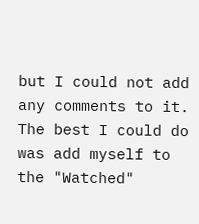but I could not add any comments to it. The best I could do was add myself to the "Watched"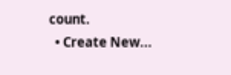count.
  • Create New...